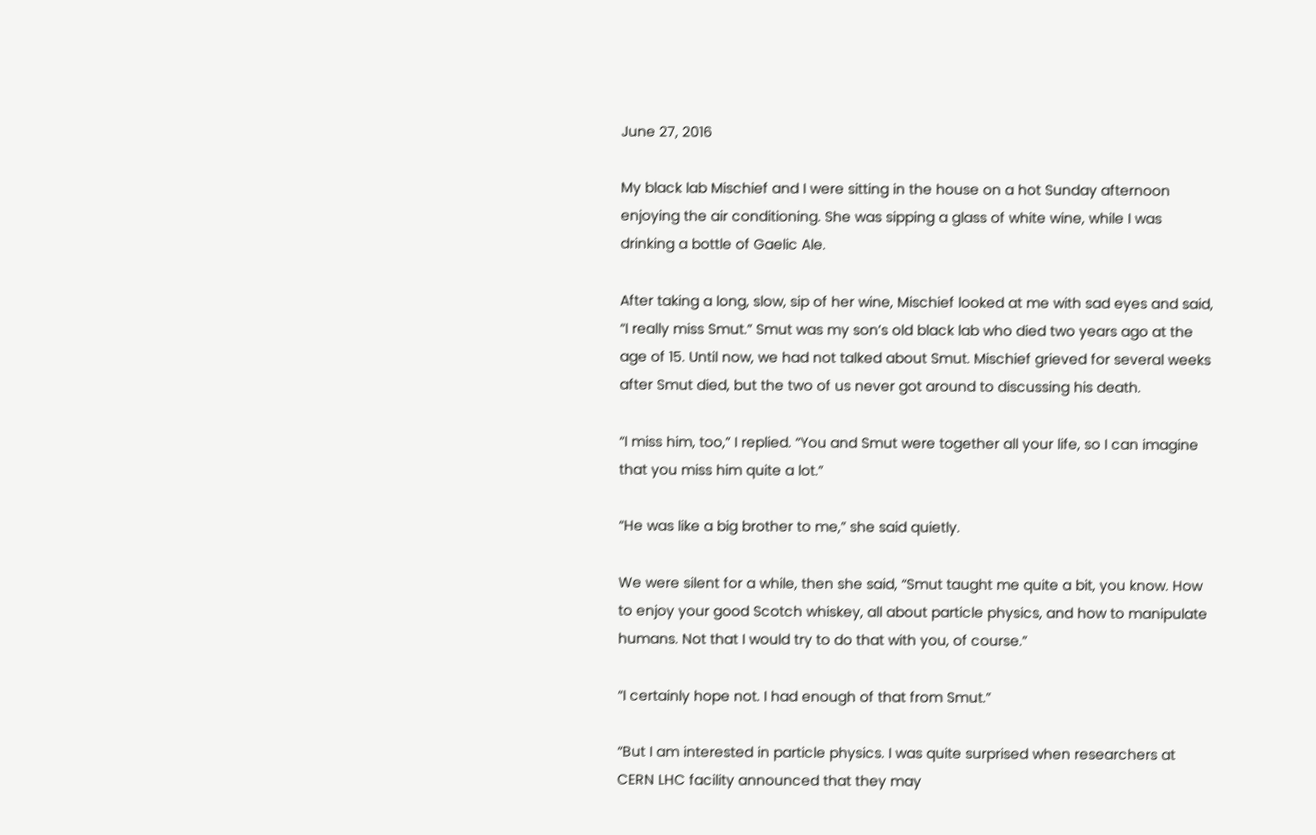June 27, 2016

My black lab Mischief and I were sitting in the house on a hot Sunday afternoon enjoying the air conditioning. She was sipping a glass of white wine, while I was drinking a bottle of Gaelic Ale.

After taking a long, slow, sip of her wine, Mischief looked at me with sad eyes and said, “I really miss Smut.” Smut was my son’s old black lab who died two years ago at the age of 15. Until now, we had not talked about Smut. Mischief grieved for several weeks after Smut died, but the two of us never got around to discussing his death.

“I miss him, too,” I replied. “You and Smut were together all your life, so I can imagine that you miss him quite a lot.”

“He was like a big brother to me,” she said quietly.

We were silent for a while, then she said, “Smut taught me quite a bit, you know. How to enjoy your good Scotch whiskey, all about particle physics, and how to manipulate humans. Not that I would try to do that with you, of course.”

“I certainly hope not. I had enough of that from Smut.”

“But I am interested in particle physics. I was quite surprised when researchers at CERN LHC facility announced that they may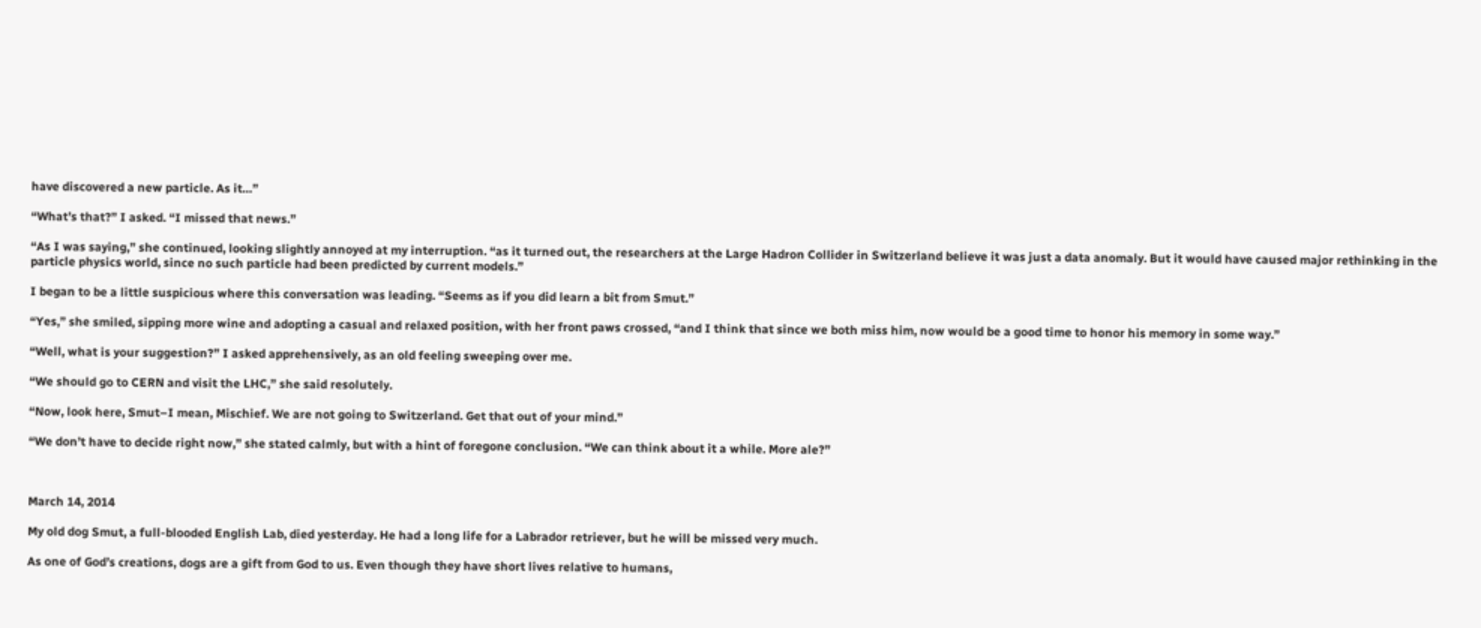have discovered a new particle. As it…”

“What’s that?” I asked. “I missed that news.”

“As I was saying,” she continued, looking slightly annoyed at my interruption. “as it turned out, the researchers at the Large Hadron Collider in Switzerland believe it was just a data anomaly. But it would have caused major rethinking in the particle physics world, since no such particle had been predicted by current models.”

I began to be a little suspicious where this conversation was leading. “Seems as if you did learn a bit from Smut.”

“Yes,” she smiled, sipping more wine and adopting a casual and relaxed position, with her front paws crossed, “and I think that since we both miss him, now would be a good time to honor his memory in some way.”

“Well, what is your suggestion?” I asked apprehensively, as an old feeling sweeping over me.

“We should go to CERN and visit the LHC,” she said resolutely.

“Now, look here, Smut–I mean, Mischief. We are not going to Switzerland. Get that out of your mind.”

“We don’t have to decide right now,” she stated calmly, but with a hint of foregone conclusion. “We can think about it a while. More ale?”



March 14, 2014

My old dog Smut, a full-blooded English Lab, died yesterday. He had a long life for a Labrador retriever, but he will be missed very much.

As one of God’s creations, dogs are a gift from God to us. Even though they have short lives relative to humans,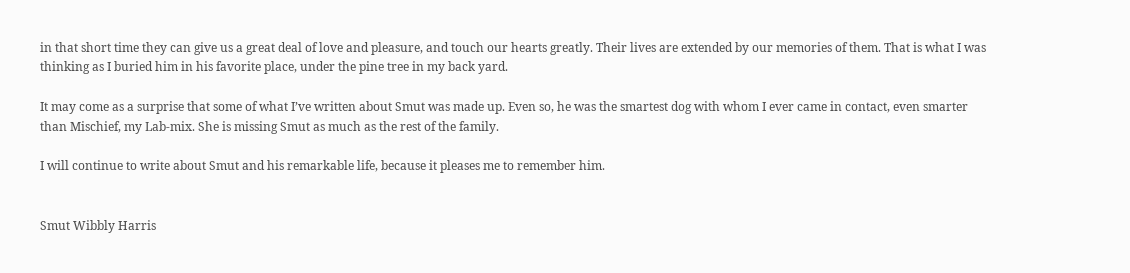in that short time they can give us a great deal of love and pleasure, and touch our hearts greatly. Their lives are extended by our memories of them. That is what I was thinking as I buried him in his favorite place, under the pine tree in my back yard.

It may come as a surprise that some of what I’ve written about Smut was made up. Even so, he was the smartest dog with whom I ever came in contact, even smarter than Mischief, my Lab-mix. She is missing Smut as much as the rest of the family.

I will continue to write about Smut and his remarkable life, because it pleases me to remember him.


Smut Wibbly Harris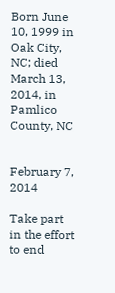Born June 10, 1999 in Oak City, NC; died March 13, 2014, in Pamlico County, NC


February 7, 2014

Take part in the effort to end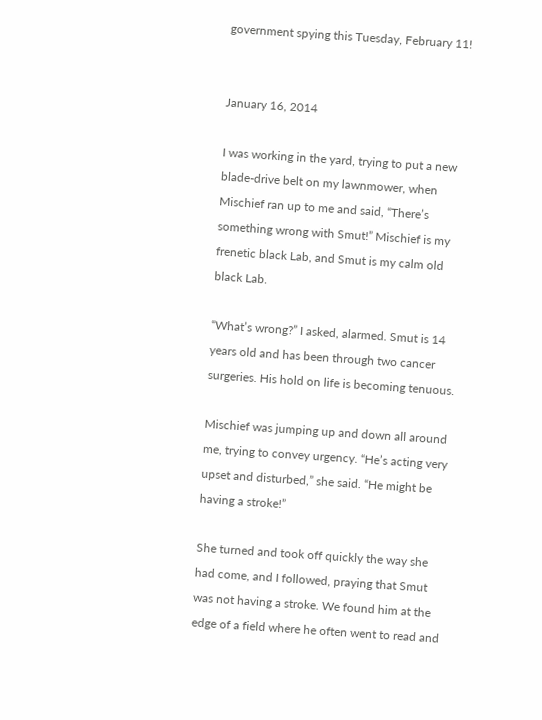government spying this Tuesday, February 11!


January 16, 2014

I was working in the yard, trying to put a new blade-drive belt on my lawnmower, when Mischief ran up to me and said, “There’s something wrong with Smut!” Mischief is my frenetic black Lab, and Smut is my calm old black Lab.

“What’s wrong?” I asked, alarmed. Smut is 14 years old and has been through two cancer surgeries. His hold on life is becoming tenuous.

Mischief was jumping up and down all around me, trying to convey urgency. “He’s acting very upset and disturbed,” she said. “He might be having a stroke!”

She turned and took off quickly the way she had come, and I followed, praying that Smut was not having a stroke. We found him at the edge of a field where he often went to read and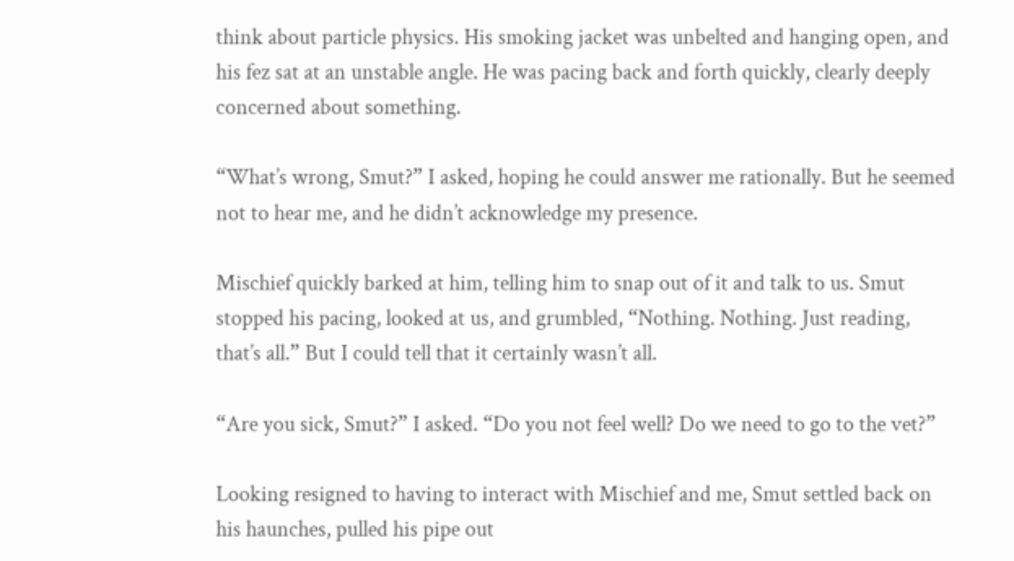think about particle physics. His smoking jacket was unbelted and hanging open, and his fez sat at an unstable angle. He was pacing back and forth quickly, clearly deeply concerned about something.

“What’s wrong, Smut?” I asked, hoping he could answer me rationally. But he seemed not to hear me, and he didn’t acknowledge my presence.

Mischief quickly barked at him, telling him to snap out of it and talk to us. Smut stopped his pacing, looked at us, and grumbled, “Nothing. Nothing. Just reading, that’s all.” But I could tell that it certainly wasn’t all.

“Are you sick, Smut?” I asked. “Do you not feel well? Do we need to go to the vet?”

Looking resigned to having to interact with Mischief and me, Smut settled back on his haunches, pulled his pipe out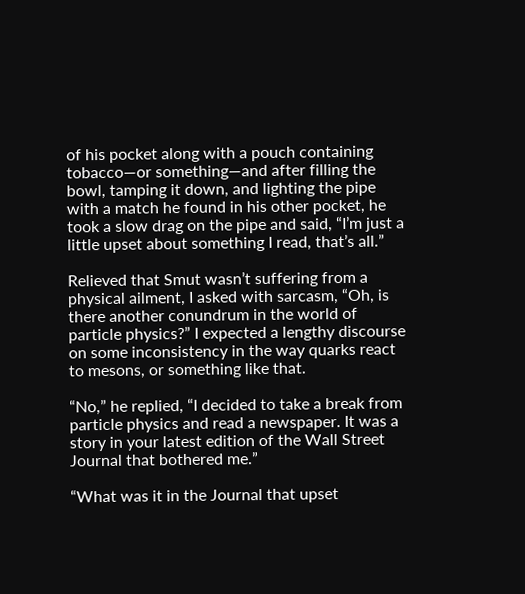of his pocket along with a pouch containing tobacco—or something—and after filling the bowl, tamping it down, and lighting the pipe with a match he found in his other pocket, he took a slow drag on the pipe and said, “I’m just a little upset about something I read, that’s all.”

Relieved that Smut wasn’t suffering from a physical ailment, I asked with sarcasm, “Oh, is there another conundrum in the world of particle physics?” I expected a lengthy discourse on some inconsistency in the way quarks react to mesons, or something like that.

“No,” he replied, “I decided to take a break from particle physics and read a newspaper. It was a story in your latest edition of the Wall Street Journal that bothered me.”

“What was it in the Journal that upset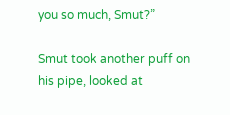you so much, Smut?”

Smut took another puff on his pipe, looked at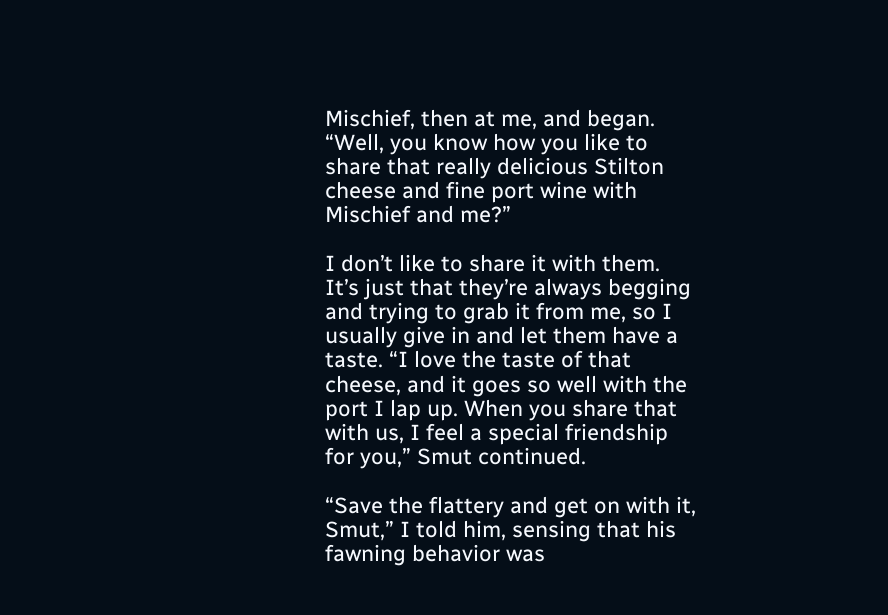Mischief, then at me, and began. “Well, you know how you like to share that really delicious Stilton cheese and fine port wine with Mischief and me?”

I don’t like to share it with them. It’s just that they’re always begging and trying to grab it from me, so I usually give in and let them have a taste. “I love the taste of that cheese, and it goes so well with the port I lap up. When you share that with us, I feel a special friendship for you,” Smut continued.

“Save the flattery and get on with it, Smut,” I told him, sensing that his fawning behavior was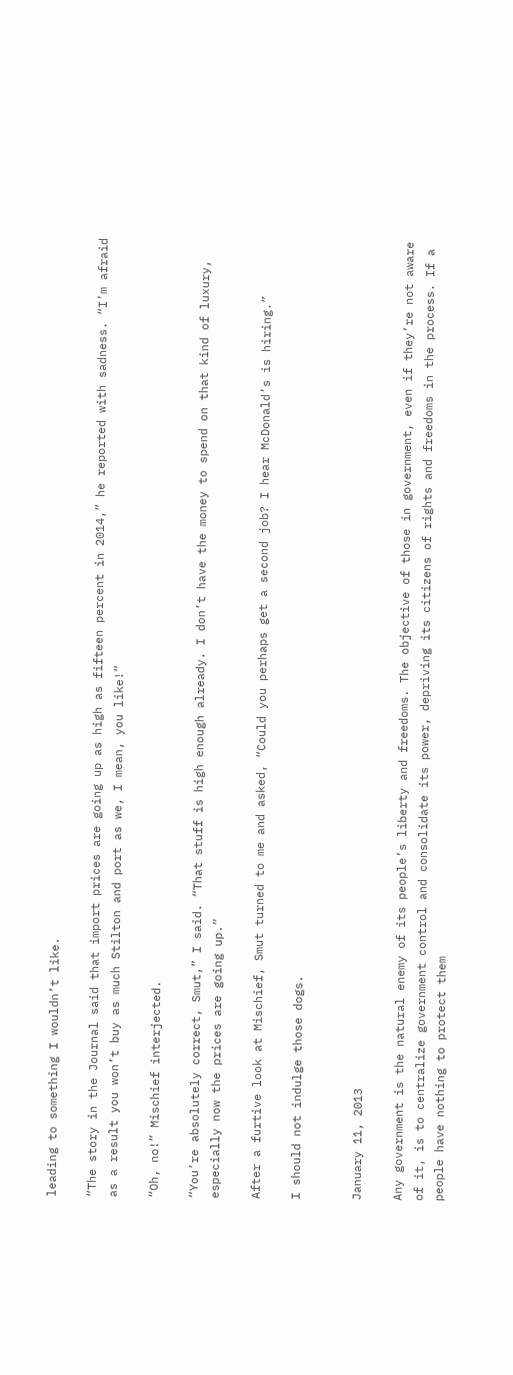leading to something I wouldn’t like.

“The story in the Journal said that import prices are going up as high as fifteen percent in 2014,” he reported with sadness. “I’m afraid as a result you won’t buy as much Stilton and port as we, I mean, you like!”

“Oh, no!” Mischief interjected.

“You’re absolutely correct, Smut,” I said. “That stuff is high enough already. I don’t have the money to spend on that kind of luxury, especially now the prices are going up.”

After a furtive look at Mischief, Smut turned to me and asked, “Could you perhaps get a second job? I hear McDonald’s is hiring.”

I should not indulge those dogs.


January 11, 2013

Any government is the natural enemy of its people’s liberty and freedoms. The objective of those in government, even if they’re not aware of it, is to centralize government control and consolidate its power, depriving its citizens of rights and freedoms in the process. If a people have nothing to protect them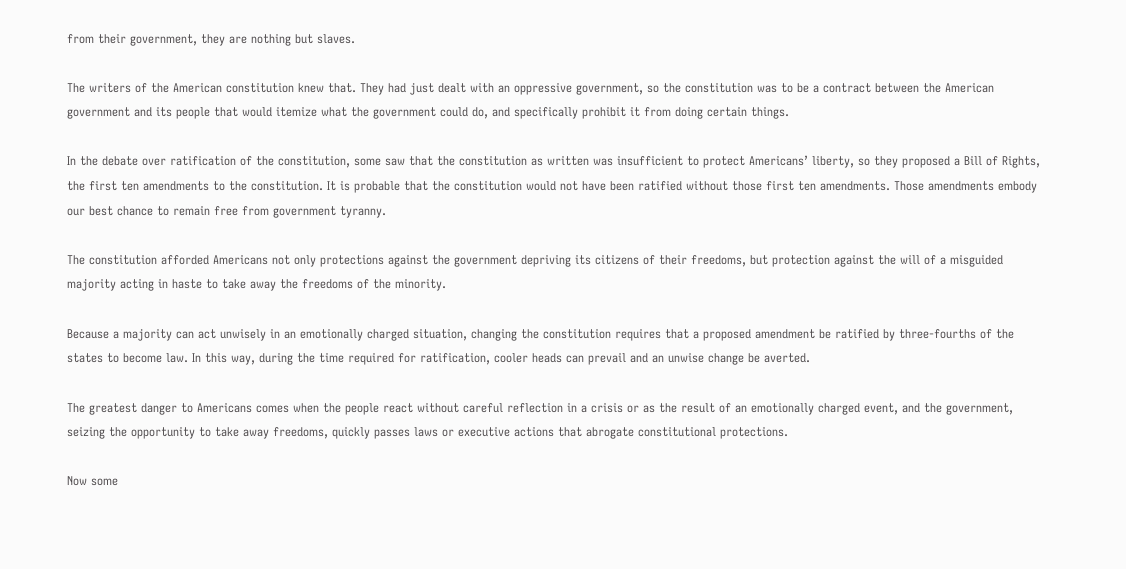from their government, they are nothing but slaves.

The writers of the American constitution knew that. They had just dealt with an oppressive government, so the constitution was to be a contract between the American government and its people that would itemize what the government could do, and specifically prohibit it from doing certain things.

In the debate over ratification of the constitution, some saw that the constitution as written was insufficient to protect Americans’ liberty, so they proposed a Bill of Rights, the first ten amendments to the constitution. It is probable that the constitution would not have been ratified without those first ten amendments. Those amendments embody our best chance to remain free from government tyranny.

The constitution afforded Americans not only protections against the government depriving its citizens of their freedoms, but protection against the will of a misguided majority acting in haste to take away the freedoms of the minority.

Because a majority can act unwisely in an emotionally charged situation, changing the constitution requires that a proposed amendment be ratified by three-fourths of the states to become law. In this way, during the time required for ratification, cooler heads can prevail and an unwise change be averted.

The greatest danger to Americans comes when the people react without careful reflection in a crisis or as the result of an emotionally charged event, and the government, seizing the opportunity to take away freedoms, quickly passes laws or executive actions that abrogate constitutional protections.

Now some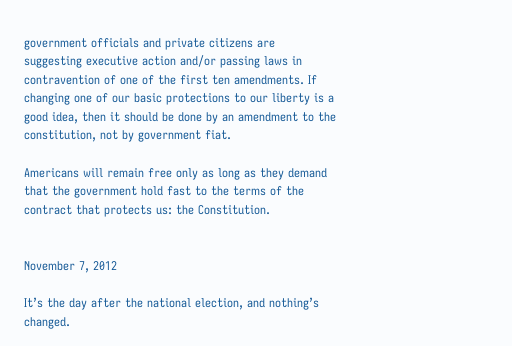government officials and private citizens are suggesting executive action and/or passing laws in contravention of one of the first ten amendments. If changing one of our basic protections to our liberty is a good idea, then it should be done by an amendment to the constitution, not by government fiat.

Americans will remain free only as long as they demand that the government hold fast to the terms of the contract that protects us: the Constitution.


November 7, 2012

It’s the day after the national election, and nothing’s changed.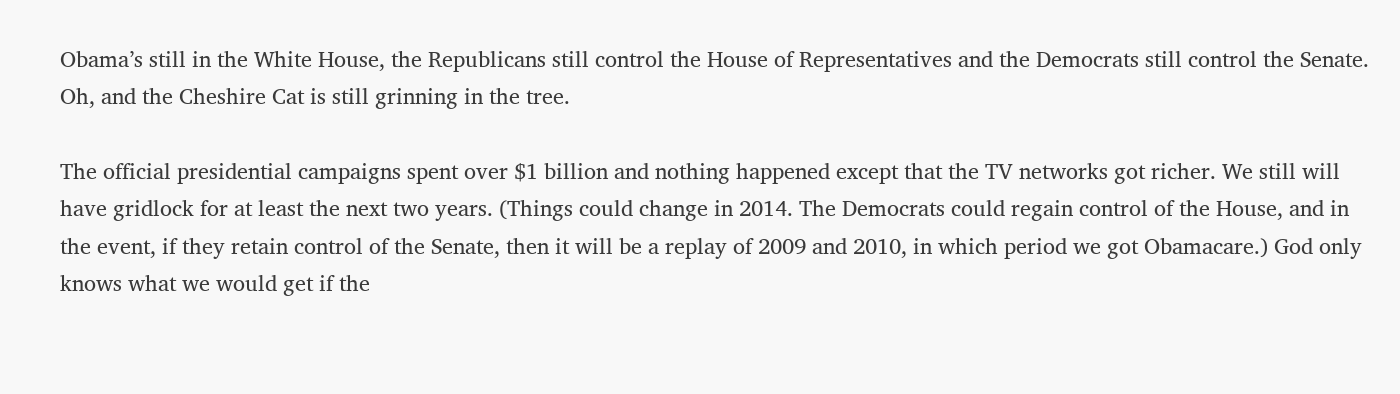Obama’s still in the White House, the Republicans still control the House of Representatives and the Democrats still control the Senate. Oh, and the Cheshire Cat is still grinning in the tree.

The official presidential campaigns spent over $1 billion and nothing happened except that the TV networks got richer. We still will have gridlock for at least the next two years. (Things could change in 2014. The Democrats could regain control of the House, and in the event, if they retain control of the Senate, then it will be a replay of 2009 and 2010, in which period we got Obamacare.) God only knows what we would get if the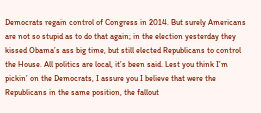Democrats regain control of Congress in 2014. But surely Americans are not so stupid as to do that again; in the election yesterday they kissed Obama’s ass big time, but still elected Republicans to control the House. All politics are local, it’s been said. Lest you think I’m pickin’ on the Democrats, I assure you I believe that were the Republicans in the same position, the fallout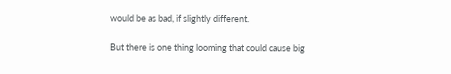would be as bad, if slightly different.

But there is one thing looming that could cause big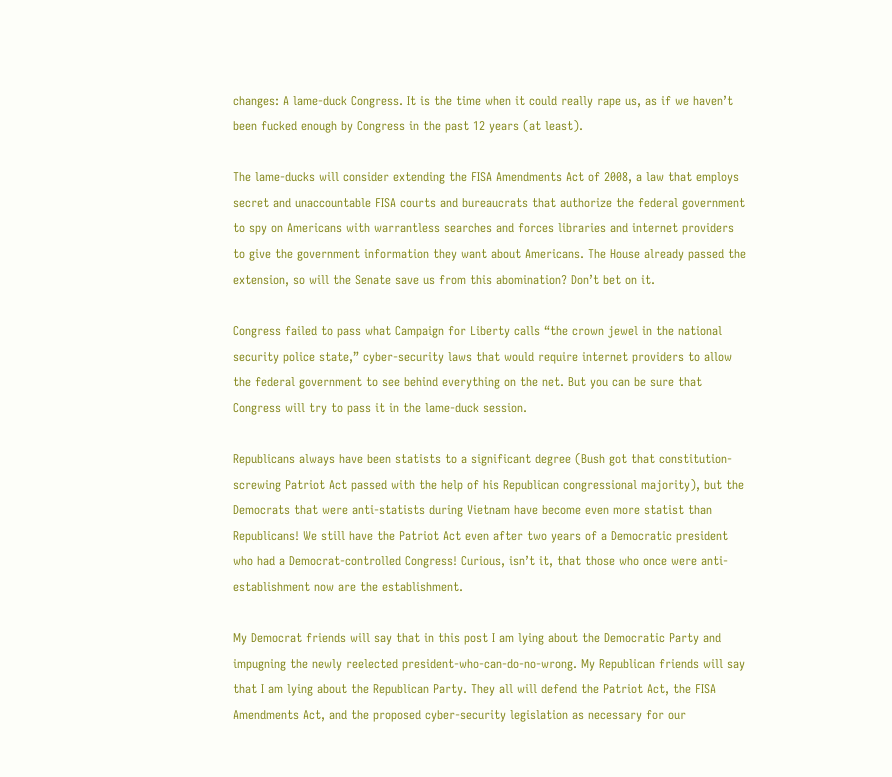changes: A lame-duck Congress. It is the time when it could really rape us, as if we haven’t been fucked enough by Congress in the past 12 years (at least).

The lame-ducks will consider extending the FISA Amendments Act of 2008, a law that employs secret and unaccountable FISA courts and bureaucrats that authorize the federal government to spy on Americans with warrantless searches and forces libraries and internet providers to give the government information they want about Americans. The House already passed the extension, so will the Senate save us from this abomination? Don’t bet on it.

Congress failed to pass what Campaign for Liberty calls “the crown jewel in the national security police state,” cyber-security laws that would require internet providers to allow the federal government to see behind everything on the net. But you can be sure that Congress will try to pass it in the lame-duck session.

Republicans always have been statists to a significant degree (Bush got that constitution-screwing Patriot Act passed with the help of his Republican congressional majority), but the Democrats that were anti-statists during Vietnam have become even more statist than Republicans! We still have the Patriot Act even after two years of a Democratic president who had a Democrat-controlled Congress! Curious, isn’t it, that those who once were anti-establishment now are the establishment.

My Democrat friends will say that in this post I am lying about the Democratic Party and impugning the newly reelected president-who-can-do-no-wrong. My Republican friends will say that I am lying about the Republican Party. They all will defend the Patriot Act, the FISA Amendments Act, and the proposed cyber-security legislation as necessary for our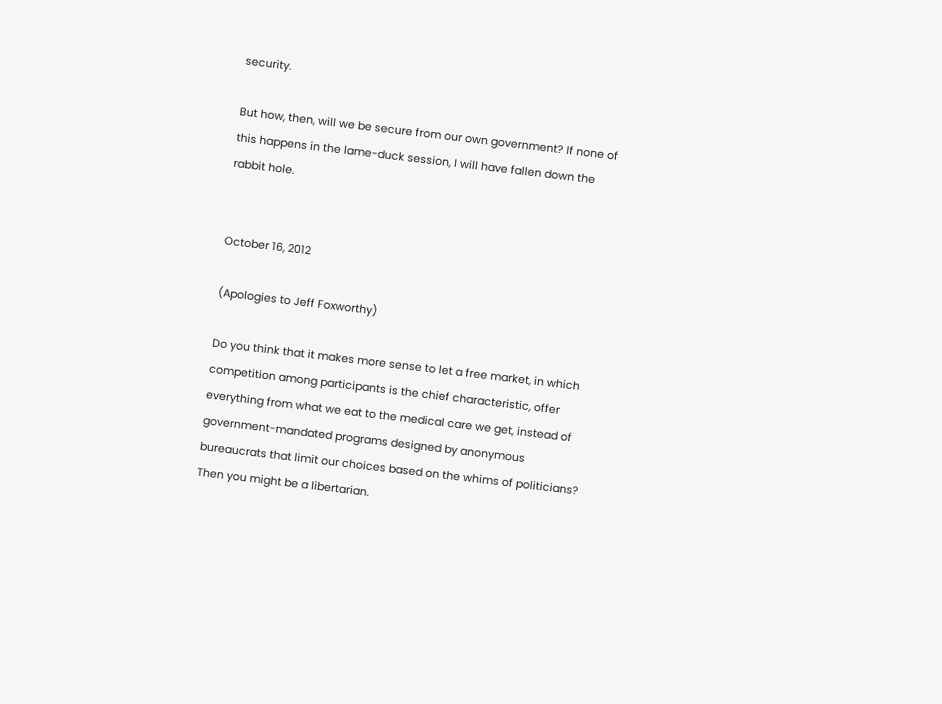security.

But how, then, will we be secure from our own government? If none of this happens in the lame-duck session, I will have fallen down the rabbit hole.


October 16, 2012

(Apologies to Jeff Foxworthy)

Do you think that it makes more sense to let a free market, in which competition among participants is the chief characteristic, offer everything from what we eat to the medical care we get, instead of government-mandated programs designed by anonymous bureaucrats that limit our choices based on the whims of politicians? Then you might be a libertarian.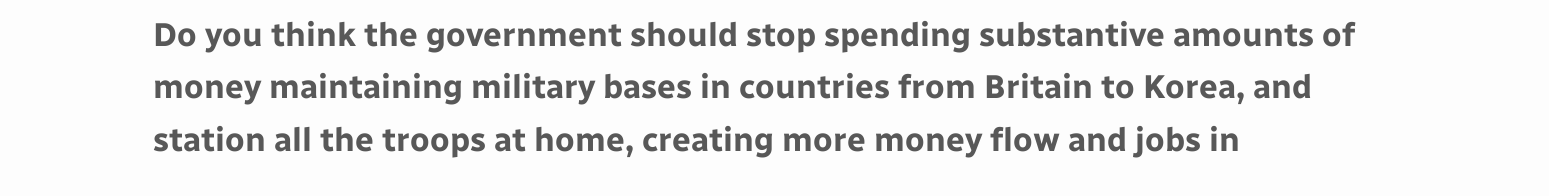Do you think the government should stop spending substantive amounts of money maintaining military bases in countries from Britain to Korea, and station all the troops at home, creating more money flow and jobs in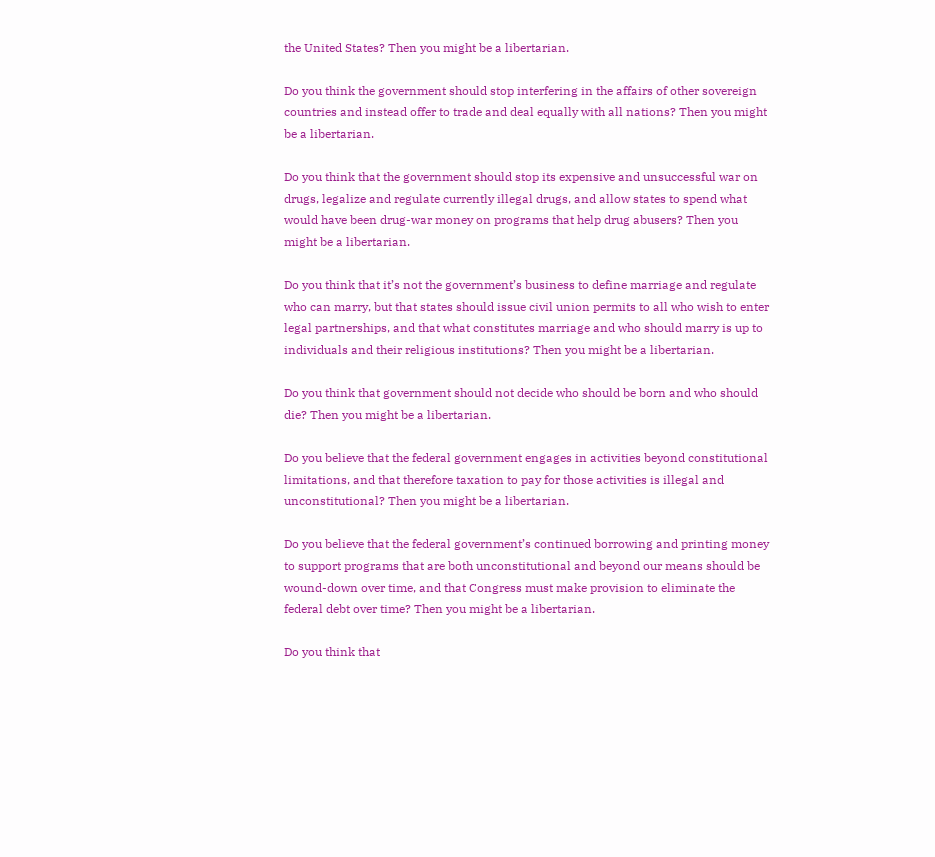the United States? Then you might be a libertarian.

Do you think the government should stop interfering in the affairs of other sovereign countries and instead offer to trade and deal equally with all nations? Then you might be a libertarian.

Do you think that the government should stop its expensive and unsuccessful war on drugs, legalize and regulate currently illegal drugs, and allow states to spend what would have been drug-war money on programs that help drug abusers? Then you might be a libertarian.

Do you think that it’s not the government’s business to define marriage and regulate who can marry, but that states should issue civil union permits to all who wish to enter legal partnerships, and that what constitutes marriage and who should marry is up to individuals and their religious institutions? Then you might be a libertarian.

Do you think that government should not decide who should be born and who should die? Then you might be a libertarian.

Do you believe that the federal government engages in activities beyond constitutional limitations, and that therefore taxation to pay for those activities is illegal and unconstitutional? Then you might be a libertarian.

Do you believe that the federal government’s continued borrowing and printing money to support programs that are both unconstitutional and beyond our means should be wound-down over time, and that Congress must make provision to eliminate the federal debt over time? Then you might be a libertarian.

Do you think that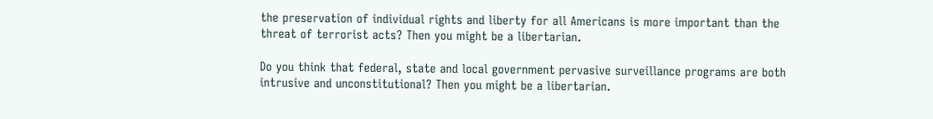the preservation of individual rights and liberty for all Americans is more important than the threat of terrorist acts? Then you might be a libertarian.

Do you think that federal, state and local government pervasive surveillance programs are both intrusive and unconstitutional? Then you might be a libertarian.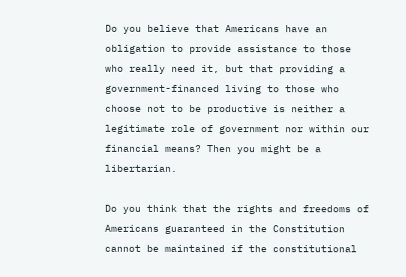Do you believe that Americans have an obligation to provide assistance to those who really need it, but that providing a government-financed living to those who choose not to be productive is neither a legitimate role of government nor within our financial means? Then you might be a libertarian.

Do you think that the rights and freedoms of Americans guaranteed in the Constitution cannot be maintained if the constitutional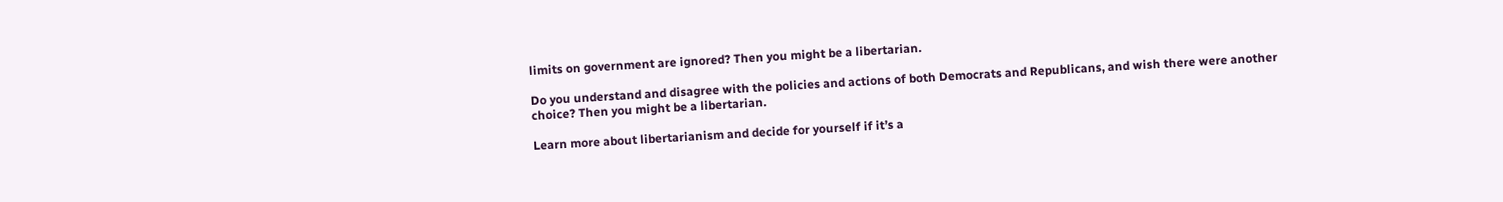limits on government are ignored? Then you might be a libertarian.

Do you understand and disagree with the policies and actions of both Democrats and Republicans, and wish there were another choice? Then you might be a libertarian.

Learn more about libertarianism and decide for yourself if it’s a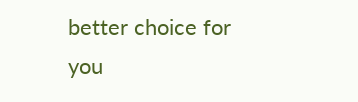better choice for you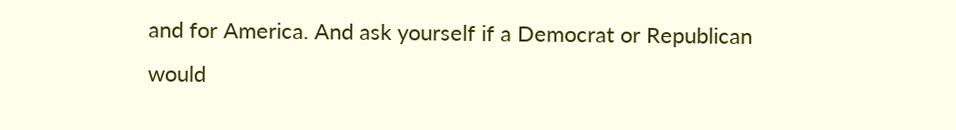and for America. And ask yourself if a Democrat or Republican would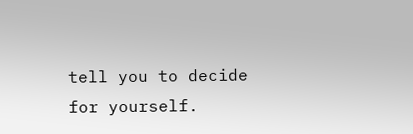tell you to decide for yourself.